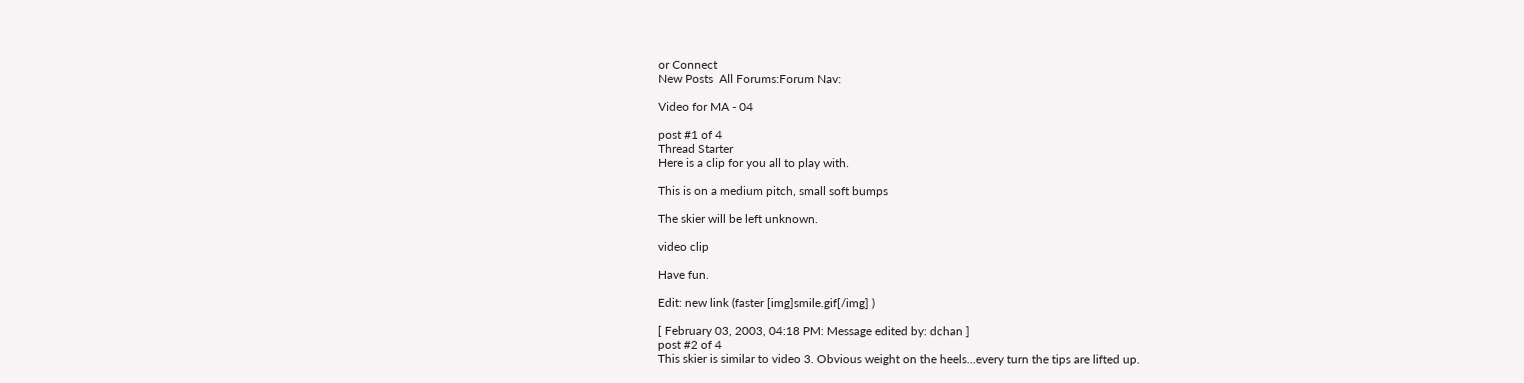or Connect
New Posts  All Forums:Forum Nav:

Video for MA - 04

post #1 of 4
Thread Starter
Here is a clip for you all to play with.

This is on a medium pitch, small soft bumps

The skier will be left unknown.

video clip

Have fun.

Edit: new link (faster [img]smile.gif[/img] )

[ February 03, 2003, 04:18 PM: Message edited by: dchan ]
post #2 of 4
This skier is similar to video 3. Obvious weight on the heels...every turn the tips are lifted up.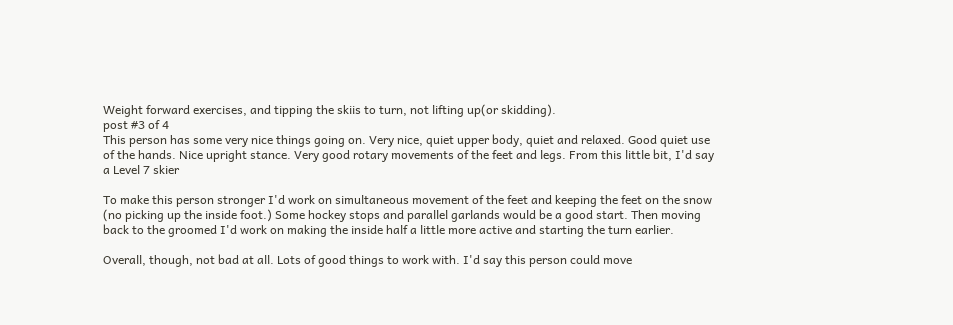Weight forward exercises, and tipping the skiis to turn, not lifting up(or skidding).
post #3 of 4
This person has some very nice things going on. Very nice, quiet upper body, quiet and relaxed. Good quiet use of the hands. Nice upright stance. Very good rotary movements of the feet and legs. From this little bit, I'd say a Level 7 skier

To make this person stronger I'd work on simultaneous movement of the feet and keeping the feet on the snow (no picking up the inside foot.) Some hockey stops and parallel garlands would be a good start. Then moving back to the groomed I'd work on making the inside half a little more active and starting the turn earlier.

Overall, though, not bad at all. Lots of good things to work with. I'd say this person could move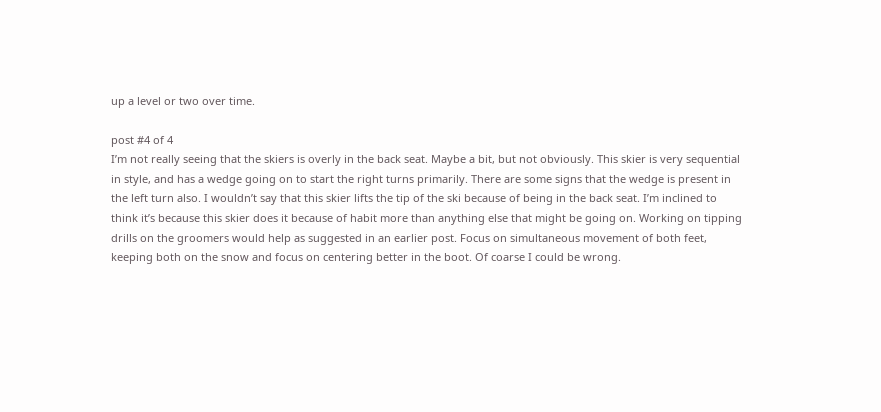up a level or two over time.

post #4 of 4
I’m not really seeing that the skiers is overly in the back seat. Maybe a bit, but not obviously. This skier is very sequential in style, and has a wedge going on to start the right turns primarily. There are some signs that the wedge is present in the left turn also. I wouldn’t say that this skier lifts the tip of the ski because of being in the back seat. I’m inclined to think it’s because this skier does it because of habit more than anything else that might be going on. Working on tipping drills on the groomers would help as suggested in an earlier post. Focus on simultaneous movement of both feet, keeping both on the snow and focus on centering better in the boot. Of coarse I could be wrong.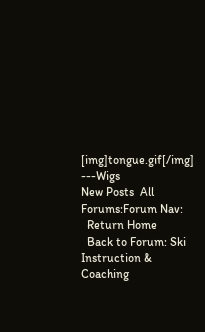[img]tongue.gif[/img] ---Wigs
New Posts  All Forums:Forum Nav:
  Return Home
  Back to Forum: Ski Instruction & Coaching